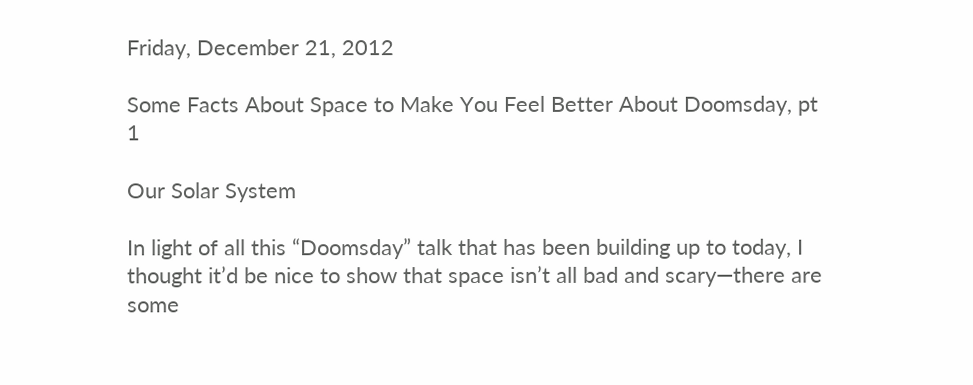Friday, December 21, 2012

Some Facts About Space to Make You Feel Better About Doomsday, pt 1

Our Solar System

In light of all this “Doomsday” talk that has been building up to today, I thought it’d be nice to show that space isn’t all bad and scary—there are some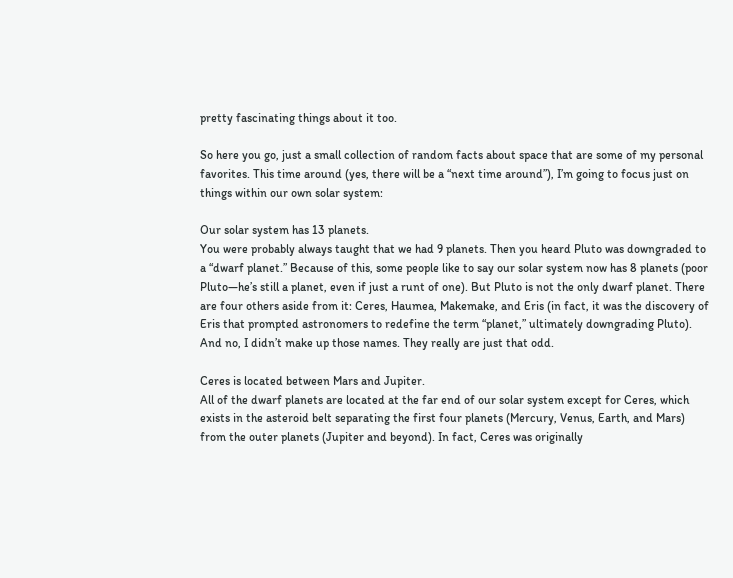pretty fascinating things about it too.

So here you go, just a small collection of random facts about space that are some of my personal favorites. This time around (yes, there will be a “next time around”), I’m going to focus just on things within our own solar system:

Our solar system has 13 planets.
You were probably always taught that we had 9 planets. Then you heard Pluto was downgraded to a “dwarf planet.” Because of this, some people like to say our solar system now has 8 planets (poor Pluto—he’s still a planet, even if just a runt of one). But Pluto is not the only dwarf planet. There are four others aside from it: Ceres, Haumea, Makemake, and Eris (in fact, it was the discovery of Eris that prompted astronomers to redefine the term “planet,” ultimately downgrading Pluto). And no, I didn’t make up those names. They really are just that odd.

Ceres is located between Mars and Jupiter.
All of the dwarf planets are located at the far end of our solar system except for Ceres, which exists in the asteroid belt separating the first four planets (Mercury, Venus, Earth, and Mars) from the outer planets (Jupiter and beyond). In fact, Ceres was originally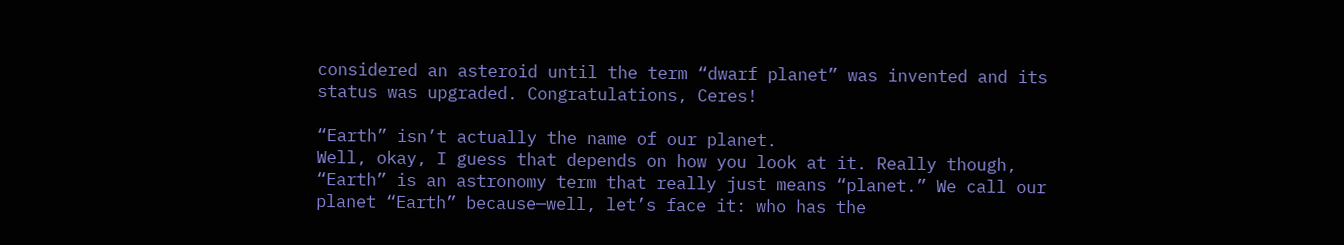considered an asteroid until the term “dwarf planet” was invented and its status was upgraded. Congratulations, Ceres!

“Earth” isn’t actually the name of our planet.
Well, okay, I guess that depends on how you look at it. Really though, “Earth” is an astronomy term that really just means “planet.” We call our planet “Earth” because—well, let’s face it: who has the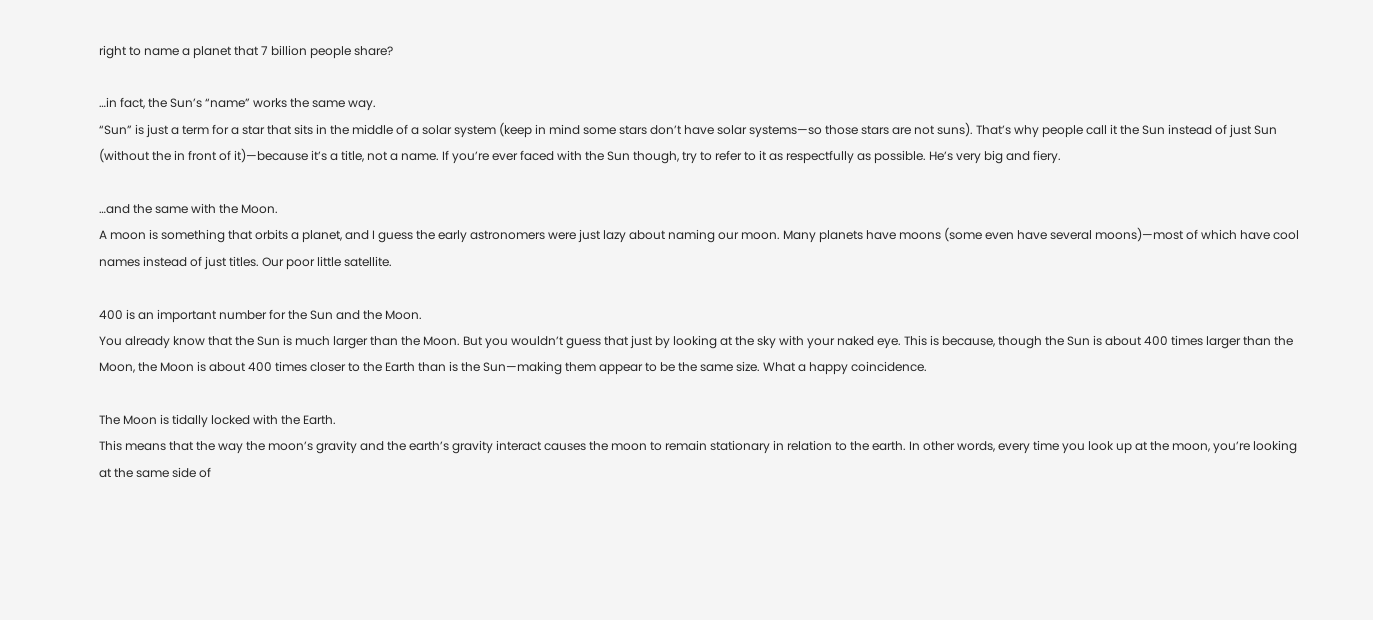right to name a planet that 7 billion people share?

…in fact, the Sun’s “name” works the same way.
“Sun” is just a term for a star that sits in the middle of a solar system (keep in mind some stars don’t have solar systems—so those stars are not suns). That’s why people call it the Sun instead of just Sun (without the in front of it)—because it’s a title, not a name. If you’re ever faced with the Sun though, try to refer to it as respectfully as possible. He’s very big and fiery.

…and the same with the Moon.
A moon is something that orbits a planet, and I guess the early astronomers were just lazy about naming our moon. Many planets have moons (some even have several moons)—most of which have cool names instead of just titles. Our poor little satellite.

400 is an important number for the Sun and the Moon.
You already know that the Sun is much larger than the Moon. But you wouldn’t guess that just by looking at the sky with your naked eye. This is because, though the Sun is about 400 times larger than the Moon, the Moon is about 400 times closer to the Earth than is the Sun—making them appear to be the same size. What a happy coincidence.

The Moon is tidally locked with the Earth.
This means that the way the moon’s gravity and the earth’s gravity interact causes the moon to remain stationary in relation to the earth. In other words, every time you look up at the moon, you’re looking at the same side of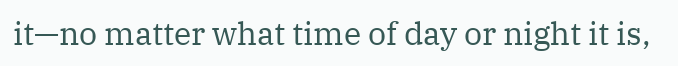it—no matter what time of day or night it is,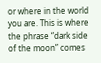or where in the world you are. This is where the phrase “dark side of the moon” comes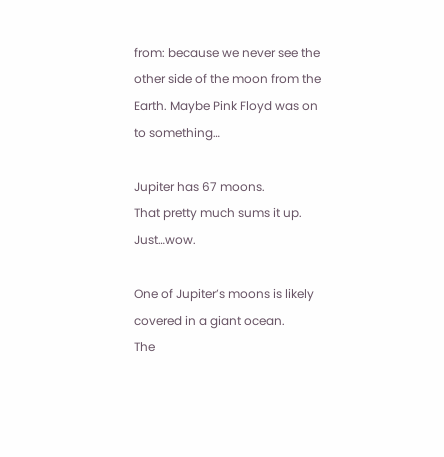from: because we never see the other side of the moon from the Earth. Maybe Pink Floyd was on to something…

Jupiter has 67 moons.
That pretty much sums it up. Just…wow.

One of Jupiter’s moons is likely covered in a giant ocean.
The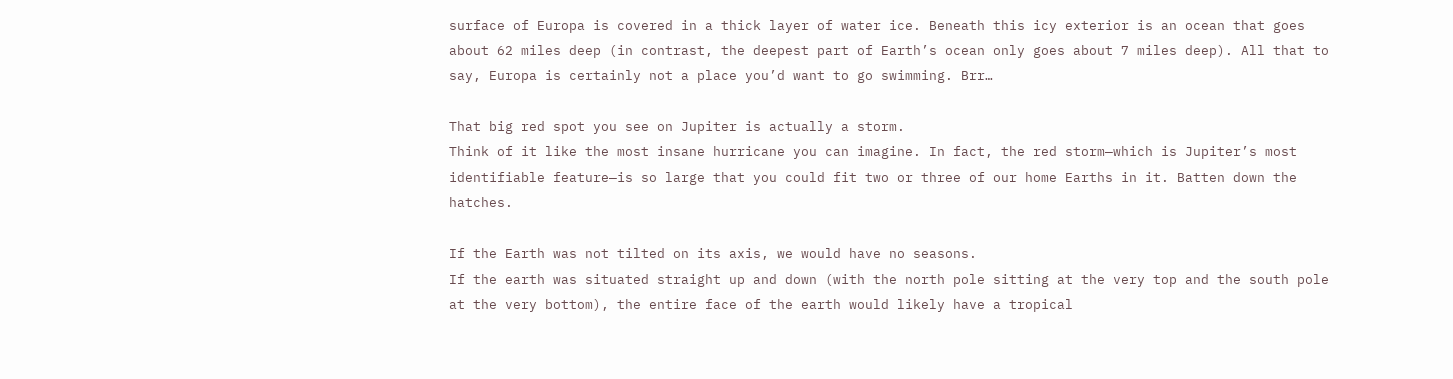surface of Europa is covered in a thick layer of water ice. Beneath this icy exterior is an ocean that goes about 62 miles deep (in contrast, the deepest part of Earth’s ocean only goes about 7 miles deep). All that to say, Europa is certainly not a place you’d want to go swimming. Brr…

That big red spot you see on Jupiter is actually a storm.
Think of it like the most insane hurricane you can imagine. In fact, the red storm—which is Jupiter’s most identifiable feature—is so large that you could fit two or three of our home Earths in it. Batten down the hatches.

If the Earth was not tilted on its axis, we would have no seasons.
If the earth was situated straight up and down (with the north pole sitting at the very top and the south pole at the very bottom), the entire face of the earth would likely have a tropical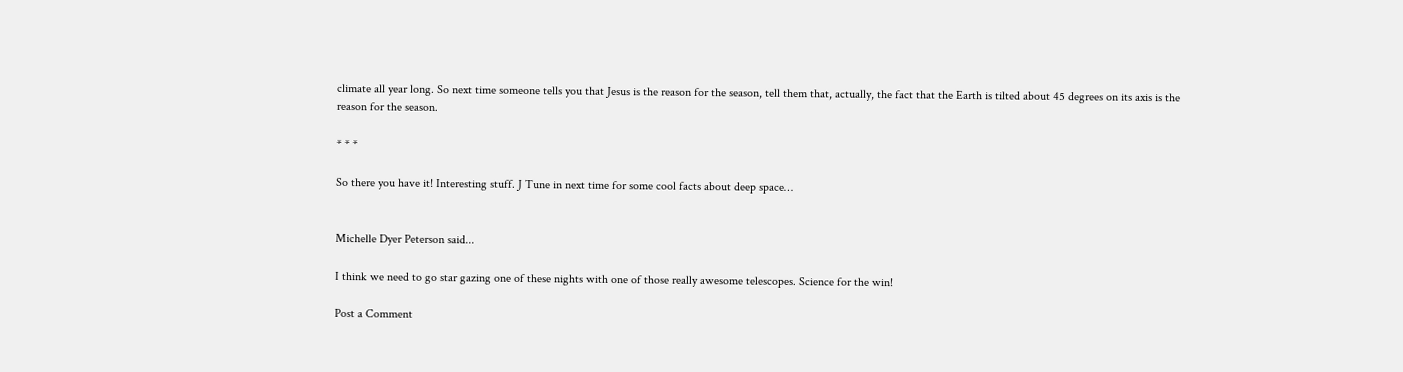climate all year long. So next time someone tells you that Jesus is the reason for the season, tell them that, actually, the fact that the Earth is tilted about 45 degrees on its axis is the reason for the season.

* * *

So there you have it! Interesting stuff. J Tune in next time for some cool facts about deep space…


Michelle Dyer Peterson said...

I think we need to go star gazing one of these nights with one of those really awesome telescopes. Science for the win!

Post a Comment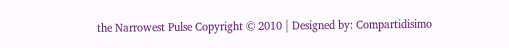the Narrowest Pulse Copyright © 2010 | Designed by: Compartidisimo